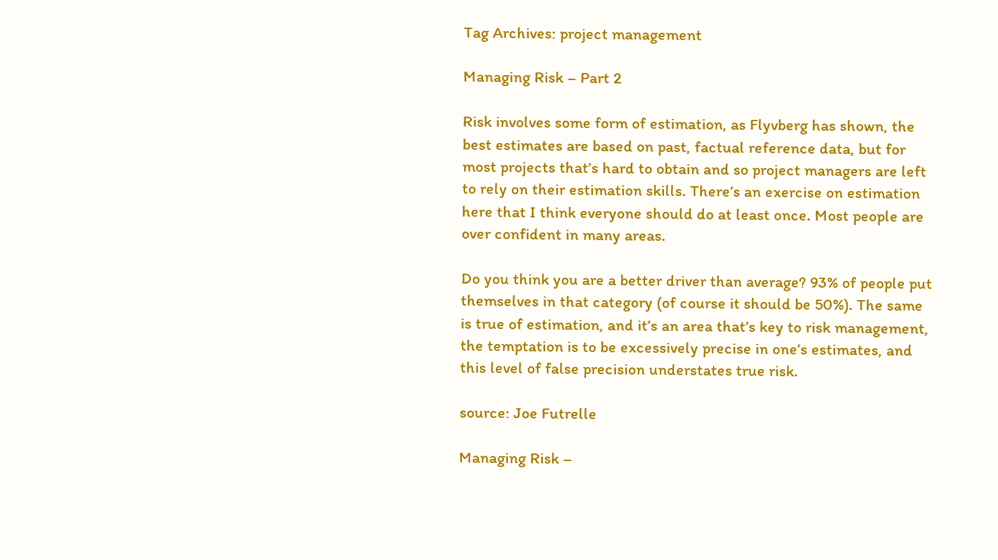Tag Archives: project management

Managing Risk – Part 2

Risk involves some form of estimation, as Flyvberg has shown, the best estimates are based on past, factual reference data, but for most projects that’s hard to obtain and so project managers are left to rely on their estimation skills. There’s an exercise on estimation here that I think everyone should do at least once. Most people are over confident in many areas.

Do you think you are a better driver than average? 93% of people put themselves in that category (of course it should be 50%). The same is true of estimation, and it’s an area that’s key to risk management, the temptation is to be excessively precise in one’s estimates, and this level of false precision understates true risk.

source: Joe Futrelle

Managing Risk –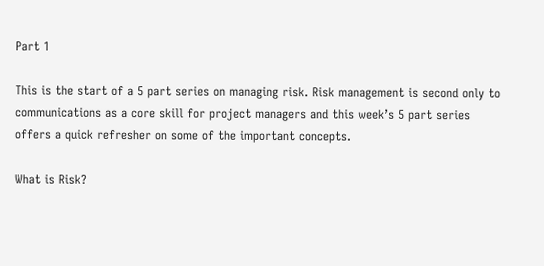Part 1

This is the start of a 5 part series on managing risk. Risk management is second only to communications as a core skill for project managers and this week’s 5 part series offers a quick refresher on some of the important concepts.

What is Risk?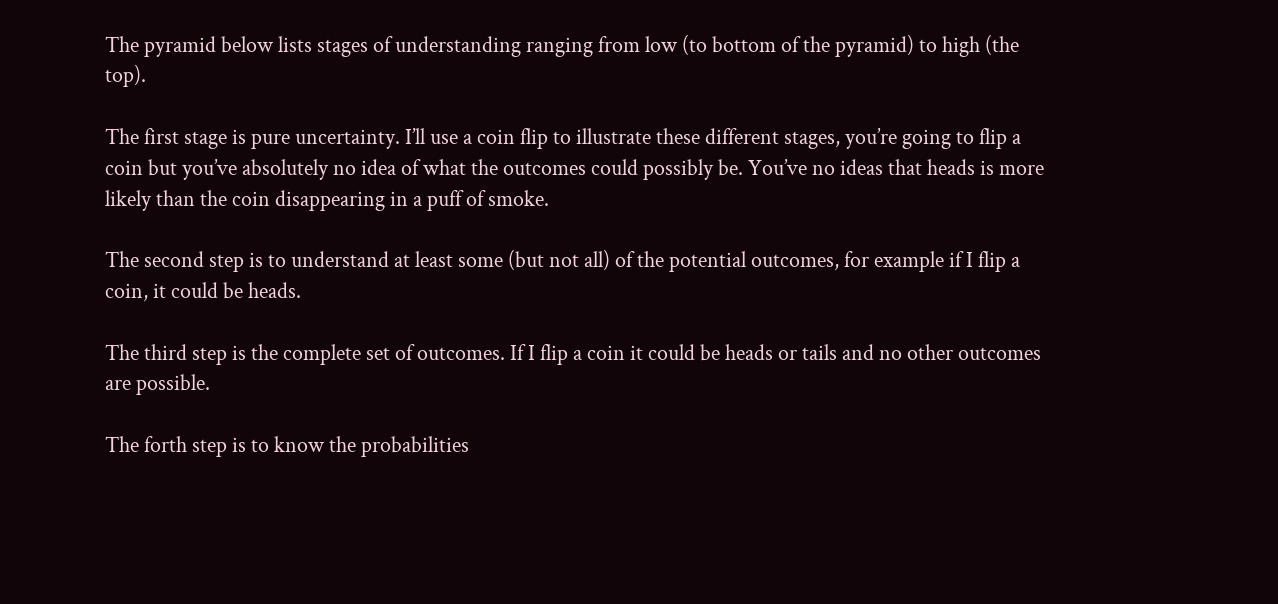The pyramid below lists stages of understanding ranging from low (to bottom of the pyramid) to high (the top).

The first stage is pure uncertainty. I’ll use a coin flip to illustrate these different stages, you’re going to flip a coin but you’ve absolutely no idea of what the outcomes could possibly be. You’ve no ideas that heads is more likely than the coin disappearing in a puff of smoke.

The second step is to understand at least some (but not all) of the potential outcomes, for example if I flip a coin, it could be heads.

The third step is the complete set of outcomes. If I flip a coin it could be heads or tails and no other outcomes are possible.

The forth step is to know the probabilities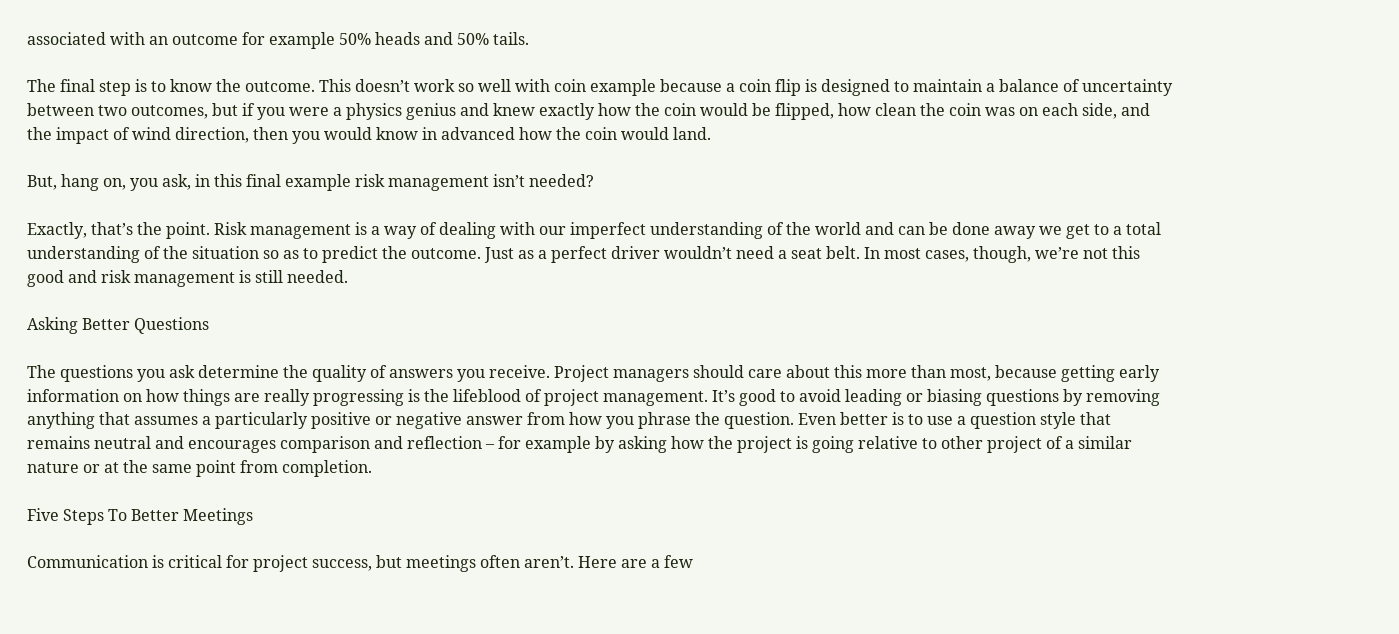associated with an outcome for example 50% heads and 50% tails.

The final step is to know the outcome. This doesn’t work so well with coin example because a coin flip is designed to maintain a balance of uncertainty between two outcomes, but if you were a physics genius and knew exactly how the coin would be flipped, how clean the coin was on each side, and the impact of wind direction, then you would know in advanced how the coin would land.

But, hang on, you ask, in this final example risk management isn’t needed?

Exactly, that’s the point. Risk management is a way of dealing with our imperfect understanding of the world and can be done away we get to a total understanding of the situation so as to predict the outcome. Just as a perfect driver wouldn’t need a seat belt. In most cases, though, we’re not this good and risk management is still needed.

Asking Better Questions

The questions you ask determine the quality of answers you receive. Project managers should care about this more than most, because getting early information on how things are really progressing is the lifeblood of project management. It’s good to avoid leading or biasing questions by removing anything that assumes a particularly positive or negative answer from how you phrase the question. Even better is to use a question style that remains neutral and encourages comparison and reflection – for example by asking how the project is going relative to other project of a similar nature or at the same point from completion.

Five Steps To Better Meetings

Communication is critical for project success, but meetings often aren’t. Here are a few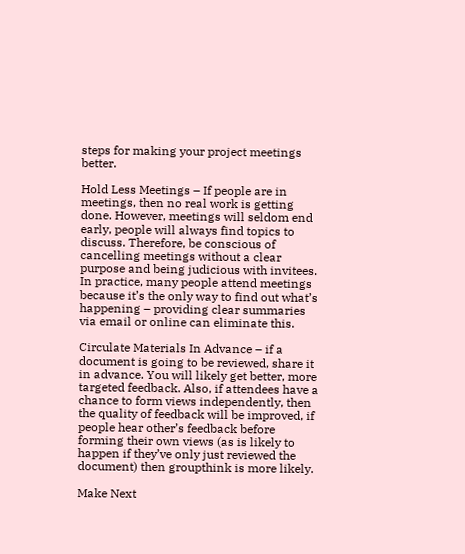steps for making your project meetings better.

Hold Less Meetings – If people are in meetings, then no real work is getting done. However, meetings will seldom end early, people will always find topics to discuss. Therefore, be conscious of cancelling meetings without a clear purpose and being judicious with invitees. In practice, many people attend meetings because it’s the only way to find out what’s happening – providing clear summaries via email or online can eliminate this.

Circulate Materials In Advance – if a document is going to be reviewed, share it in advance. You will likely get better, more targeted feedback. Also, if attendees have a chance to form views independently, then the quality of feedback will be improved, if people hear other’s feedback before forming their own views (as is likely to happen if they’ve only just reviewed the document) then groupthink is more likely.

Make Next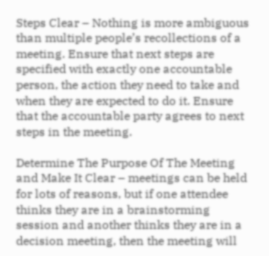Steps Clear – Nothing is more ambiguous than multiple people’s recollections of a meeting. Ensure that next steps are specified with exactly one accountable person, the action they need to take and when they are expected to do it. Ensure that the accountable party agrees to next steps in the meeting.

Determine The Purpose Of The Meeting and Make It Clear – meetings can be held for lots of reasons, but if one attendee thinks they are in a brainstorming session and another thinks they are in a decision meeting, then the meeting will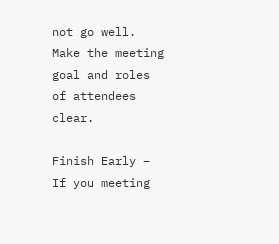not go well. Make the meeting goal and roles of attendees clear.

Finish Early – If you meeting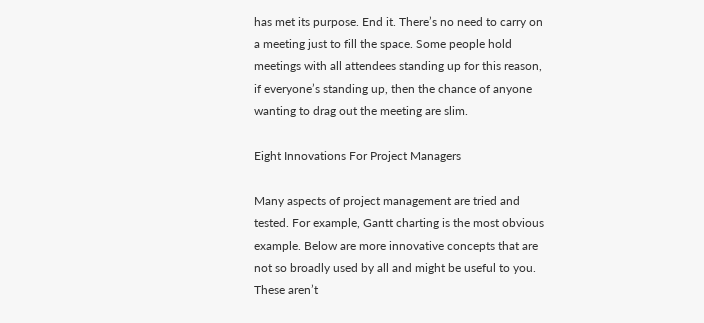has met its purpose. End it. There’s no need to carry on a meeting just to fill the space. Some people hold meetings with all attendees standing up for this reason, if everyone’s standing up, then the chance of anyone wanting to drag out the meeting are slim.

Eight Innovations For Project Managers

Many aspects of project management are tried and tested. For example, Gantt charting is the most obvious example. Below are more innovative concepts that are not so broadly used by all and might be useful to you. These aren’t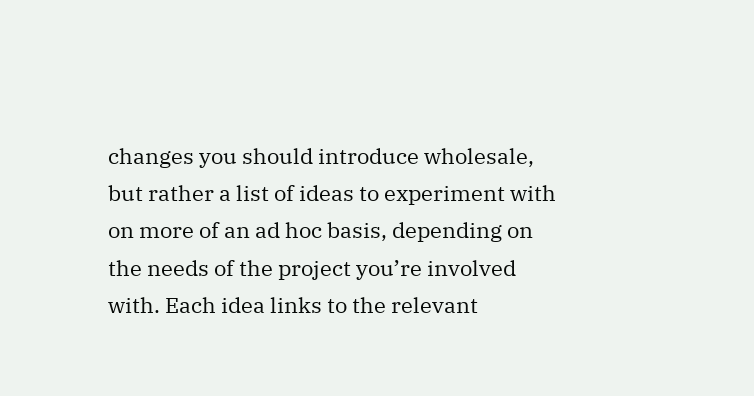changes you should introduce wholesale, but rather a list of ideas to experiment with on more of an ad hoc basis, depending on the needs of the project you’re involved with. Each idea links to the relevant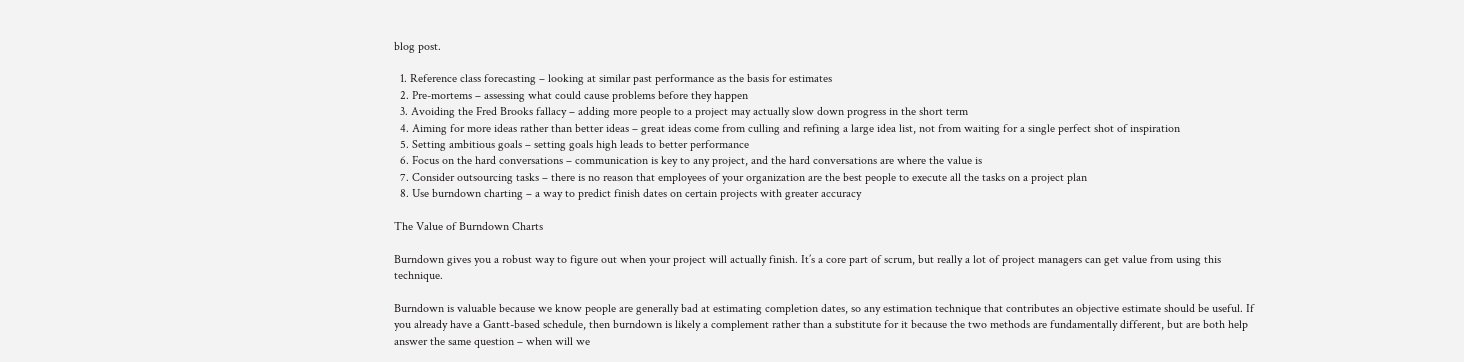blog post.

  1. Reference class forecasting – looking at similar past performance as the basis for estimates
  2. Pre-mortems – assessing what could cause problems before they happen
  3. Avoiding the Fred Brooks fallacy – adding more people to a project may actually slow down progress in the short term
  4. Aiming for more ideas rather than better ideas – great ideas come from culling and refining a large idea list, not from waiting for a single perfect shot of inspiration
  5. Setting ambitious goals – setting goals high leads to better performance
  6. Focus on the hard conversations – communication is key to any project, and the hard conversations are where the value is
  7. Consider outsourcing tasks – there is no reason that employees of your organization are the best people to execute all the tasks on a project plan
  8. Use burndown charting – a way to predict finish dates on certain projects with greater accuracy

The Value of Burndown Charts

Burndown gives you a robust way to figure out when your project will actually finish. It’s a core part of scrum, but really a lot of project managers can get value from using this technique.

Burndown is valuable because we know people are generally bad at estimating completion dates, so any estimation technique that contributes an objective estimate should be useful. If you already have a Gantt-based schedule, then burndown is likely a complement rather than a substitute for it because the two methods are fundamentally different, but are both help answer the same question – when will we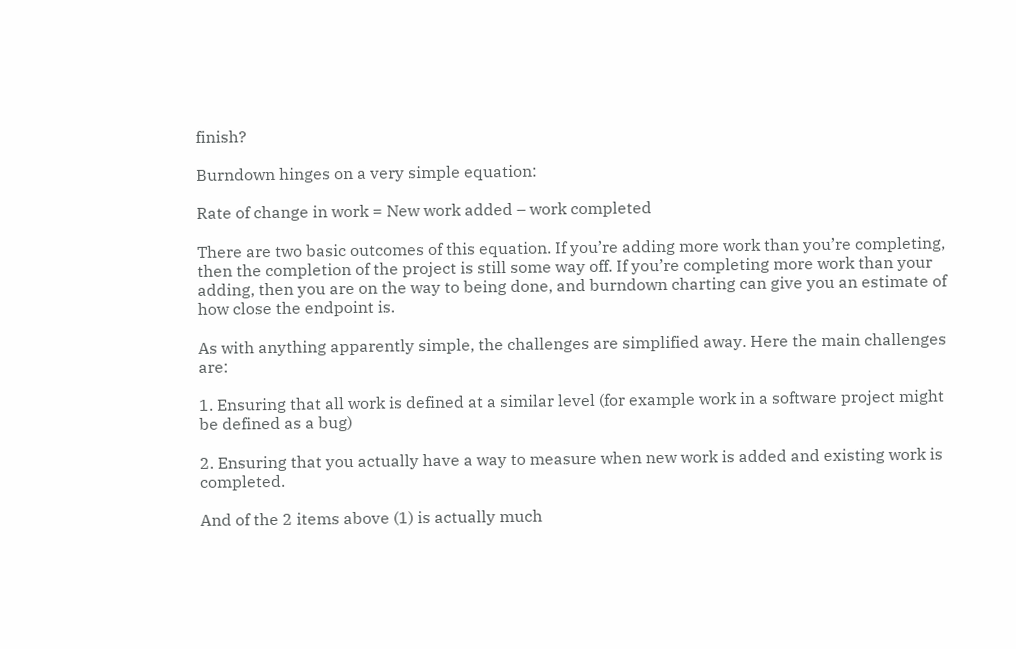finish?

Burndown hinges on a very simple equation:

Rate of change in work = New work added – work completed

There are two basic outcomes of this equation. If you’re adding more work than you’re completing, then the completion of the project is still some way off. If you’re completing more work than your adding, then you are on the way to being done, and burndown charting can give you an estimate of how close the endpoint is.

As with anything apparently simple, the challenges are simplified away. Here the main challenges are:

1. Ensuring that all work is defined at a similar level (for example work in a software project might be defined as a bug)

2. Ensuring that you actually have a way to measure when new work is added and existing work is completed.

And of the 2 items above (1) is actually much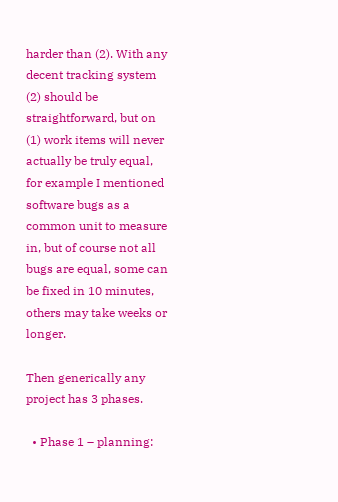harder than (2). With any decent tracking system (2) should be straightforward, but on (1) work items will never actually be truly equal, for example I mentioned software bugs as a common unit to measure in, but of course not all bugs are equal, some can be fixed in 10 minutes, others may take weeks or longer.

Then generically any project has 3 phases.

  • Phase 1 – planning: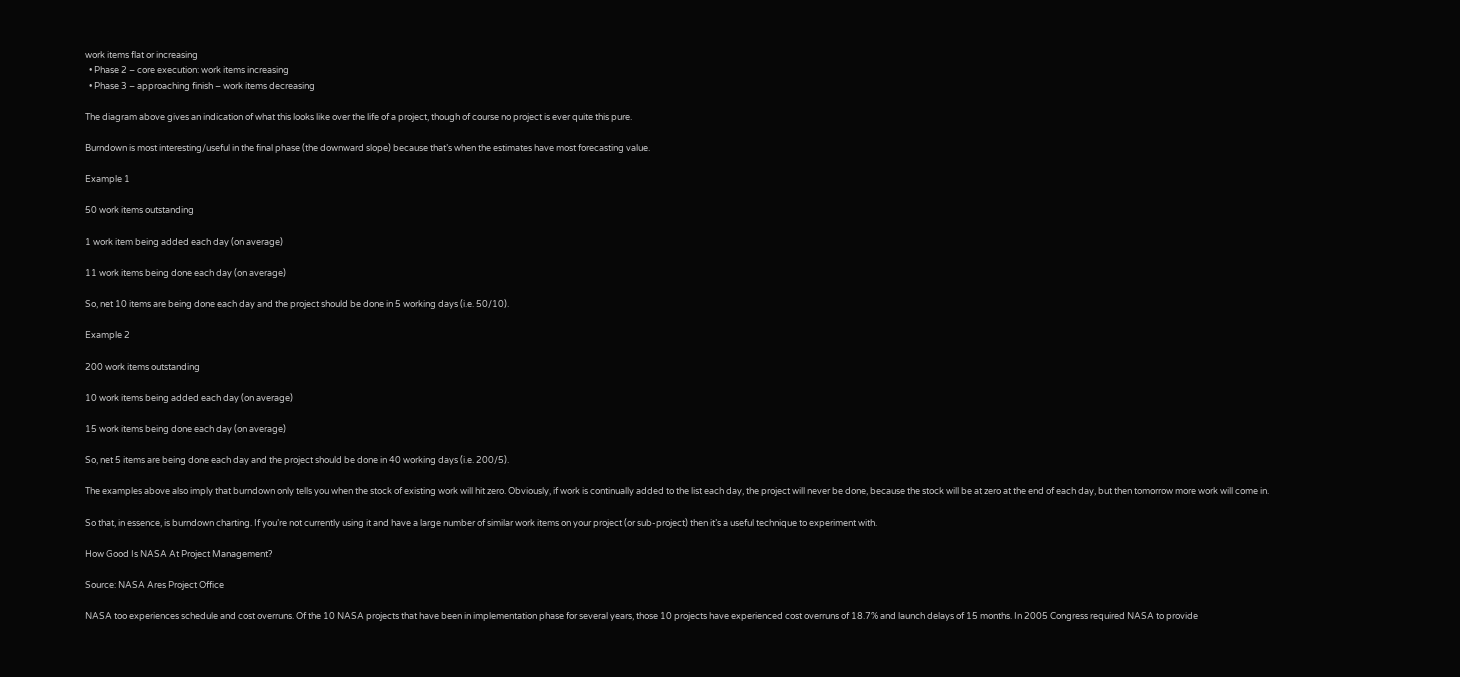work items flat or increasing
  • Phase 2 – core execution: work items increasing
  • Phase 3 – approaching finish – work items decreasing

The diagram above gives an indication of what this looks like over the life of a project, though of course no project is ever quite this pure.

Burndown is most interesting/useful in the final phase (the downward slope) because that’s when the estimates have most forecasting value.

Example 1

50 work items outstanding

1 work item being added each day (on average)

11 work items being done each day (on average)

So, net 10 items are being done each day and the project should be done in 5 working days (i.e. 50/10).

Example 2

200 work items outstanding

10 work items being added each day (on average)

15 work items being done each day (on average)

So, net 5 items are being done each day and the project should be done in 40 working days (i.e. 200/5).

The examples above also imply that burndown only tells you when the stock of existing work will hit zero. Obviously, if work is continually added to the list each day, the project will never be done, because the stock will be at zero at the end of each day, but then tomorrow more work will come in.

So that, in essence, is burndown charting. If you’re not currently using it and have a large number of similar work items on your project (or sub-project) then it’s a useful technique to experiment with.

How Good Is NASA At Project Management?

Source: NASA Ares Project Office

NASA too experiences schedule and cost overruns. Of the 10 NASA projects that have been in implementation phase for several years, those 10 projects have experienced cost overruns of 18.7% and launch delays of 15 months. In 2005 Congress required NASA to provide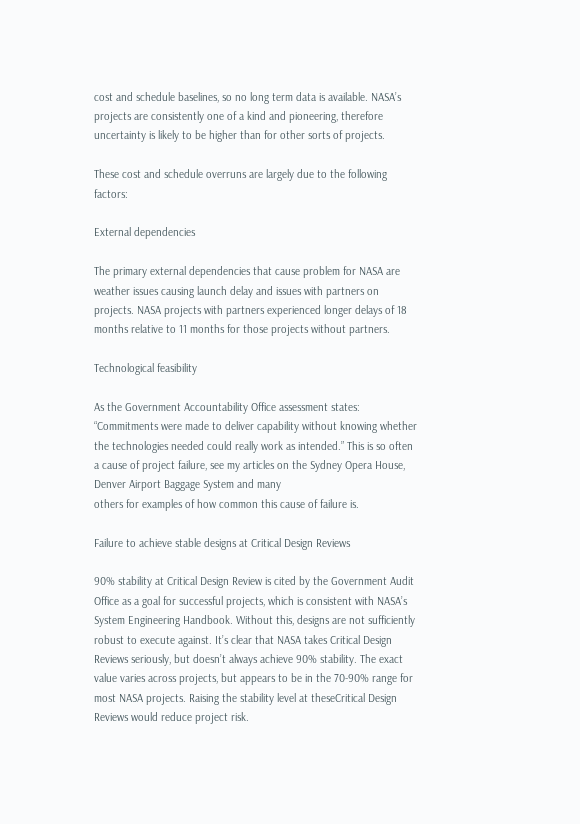cost and schedule baselines, so no long term data is available. NASA’s projects are consistently one of a kind and pioneering, therefore uncertainty is likely to be higher than for other sorts of projects.

These cost and schedule overruns are largely due to the following factors:

External dependencies

The primary external dependencies that cause problem for NASA are weather issues causing launch delay and issues with partners on projects. NASA projects with partners experienced longer delays of 18 months relative to 11 months for those projects without partners.

Technological feasibility

As the Government Accountability Office assessment states: “Commitments were made to deliver capability without knowing whether the technologies needed could really work as intended.” This is so often a cause of project failure, see my articles on the Sydney Opera House, Denver Airport Baggage System and many
others for examples of how common this cause of failure is.

Failure to achieve stable designs at Critical Design Reviews

90% stability at Critical Design Review is cited by the Government Audit Office as a goal for successful projects, which is consistent with NASA’s System Engineering Handbook. Without this, designs are not sufficiently robust to execute against. It’s clear that NASA takes Critical Design Reviews seriously, but doesn’t always achieve 90% stability. The exact value varies across projects, but appears to be in the 70-90% range for most NASA projects. Raising the stability level at theseCritical Design Reviews would reduce project risk.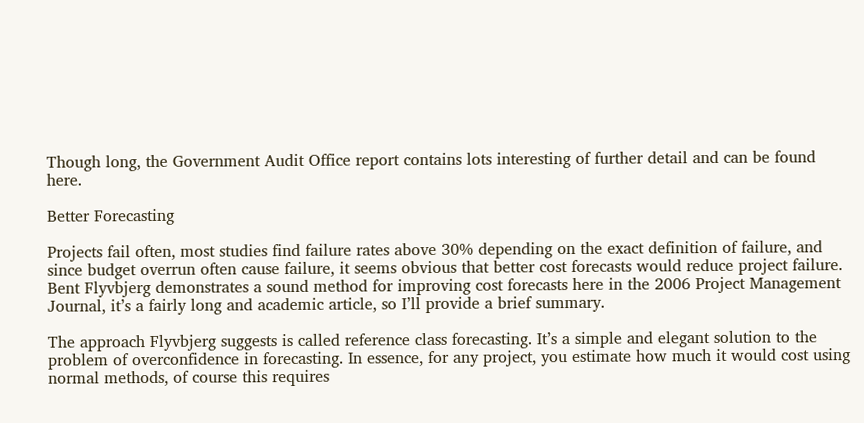Though long, the Government Audit Office report contains lots interesting of further detail and can be found here.

Better Forecasting

Projects fail often, most studies find failure rates above 30% depending on the exact definition of failure, and since budget overrun often cause failure, it seems obvious that better cost forecasts would reduce project failure. Bent Flyvbjerg demonstrates a sound method for improving cost forecasts here in the 2006 Project Management Journal, it’s a fairly long and academic article, so I’ll provide a brief summary.

The approach Flyvbjerg suggests is called reference class forecasting. It’s a simple and elegant solution to the problem of overconfidence in forecasting. In essence, for any project, you estimate how much it would cost using normal methods, of course this requires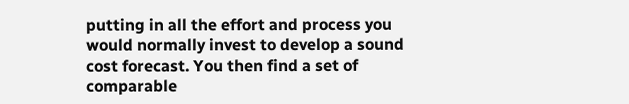putting in all the effort and process you would normally invest to develop a sound cost forecast. You then find a set of comparable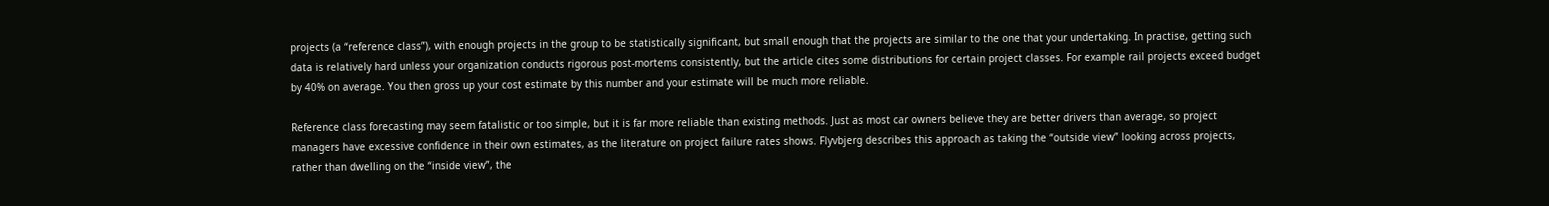projects (a “reference class”), with enough projects in the group to be statistically significant, but small enough that the projects are similar to the one that your undertaking. In practise, getting such data is relatively hard unless your organization conducts rigorous post-mortems consistently, but the article cites some distributions for certain project classes. For example rail projects exceed budget by 40% on average. You then gross up your cost estimate by this number and your estimate will be much more reliable.

Reference class forecasting may seem fatalistic or too simple, but it is far more reliable than existing methods. Just as most car owners believe they are better drivers than average, so project managers have excessive confidence in their own estimates, as the literature on project failure rates shows. Flyvbjerg describes this approach as taking the “outside view” looking across projects, rather than dwelling on the “inside view”, the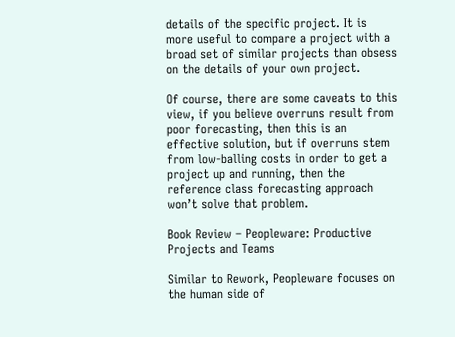details of the specific project. It is more useful to compare a project with a broad set of similar projects than obsess on the details of your own project.

Of course, there are some caveats to this view, if you believe overruns result from poor forecasting, then this is an effective solution, but if overruns stem from low-balling costs in order to get a project up and running, then the reference class forecasting approach won’t solve that problem.

Book Review – Peopleware: Productive Projects and Teams

Similar to Rework, Peopleware focuses on the human side of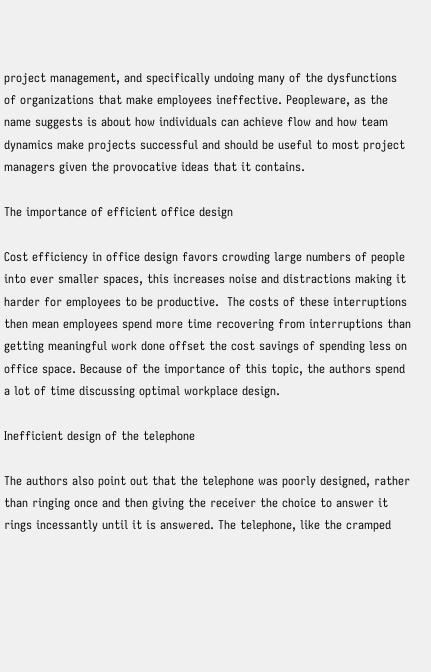project management, and specifically undoing many of the dysfunctions of organizations that make employees ineffective. Peopleware, as the name suggests is about how individuals can achieve flow and how team dynamics make projects successful and should be useful to most project managers given the provocative ideas that it contains.

The importance of efficient office design

Cost efficiency in office design favors crowding large numbers of people into ever smaller spaces, this increases noise and distractions making it harder for employees to be productive.  The costs of these interruptions then mean employees spend more time recovering from interruptions than getting meaningful work done offset the cost savings of spending less on office space. Because of the importance of this topic, the authors spend a lot of time discussing optimal workplace design.

Inefficient design of the telephone

The authors also point out that the telephone was poorly designed, rather than ringing once and then giving the receiver the choice to answer it rings incessantly until it is answered. The telephone, like the cramped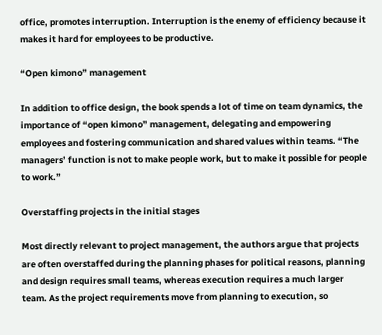office, promotes interruption. Interruption is the enemy of efficiency because it makes it hard for employees to be productive.

“Open kimono” management

In addition to office design, the book spends a lot of time on team dynamics, the importance of “open kimono” management, delegating and empowering employees and fostering communication and shared values within teams. “The managers’ function is not to make people work, but to make it possible for people to work.”

Overstaffing projects in the initial stages

Most directly relevant to project management, the authors argue that projects are often overstaffed during the planning phases for political reasons, planning and design requires small teams, whereas execution requires a much larger team. As the project requirements move from planning to execution, so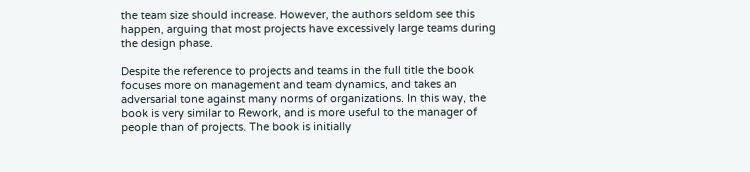the team size should increase. However, the authors seldom see this happen, arguing that most projects have excessively large teams during the design phase.

Despite the reference to projects and teams in the full title the book focuses more on management and team dynamics, and takes an adversarial tone against many norms of organizations. In this way, the book is very similar to Rework, and is more useful to the manager of people than of projects. The book is initially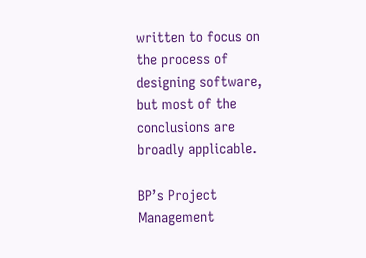written to focus on the process of designing software, but most of the conclusions are broadly applicable.

BP’s Project Management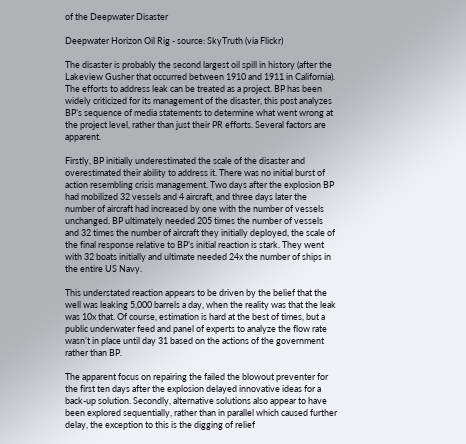of the Deepwater Disaster

Deepwater Horizon Oil Rig - source: SkyTruth (via Flickr)

The disaster is probably the second largest oil spill in history (after the Lakeview Gusher that occurred between 1910 and 1911 in California). The efforts to address leak can be treated as a project. BP has been widely criticized for its management of the disaster, this post analyzes BP’s sequence of media statements to determine what went wrong at the project level, rather than just their PR efforts. Several factors are apparent.

Firstly, BP initially underestimated the scale of the disaster and overestimated their ability to address it. There was no initial burst of action resembling crisis management. Two days after the explosion BP had mobilized 32 vessels and 4 aircraft, and three days later the number of aircraft had increased by one with the number of vessels unchanged. BP ultimately needed 205 times the number of vessels and 32 times the number of aircraft they initially deployed, the scale of the final response relative to BP’s initial reaction is stark. They went with 32 boats initially and ultimate needed 24x the number of ships in the entire US Navy.

This understated reaction appears to be driven by the belief that the well was leaking 5,000 barrels a day, when the reality was that the leak was 10x that. Of course, estimation is hard at the best of times, but a public underwater feed and panel of experts to analyze the flow rate wasn’t in place until day 31 based on the actions of the government rather than BP.

The apparent focus on repairing the failed the blowout preventer for the first ten days after the explosion delayed innovative ideas for a back-up solution. Secondly, alternative solutions also appear to have been explored sequentially, rather than in parallel which caused further delay, the exception to this is the digging of relief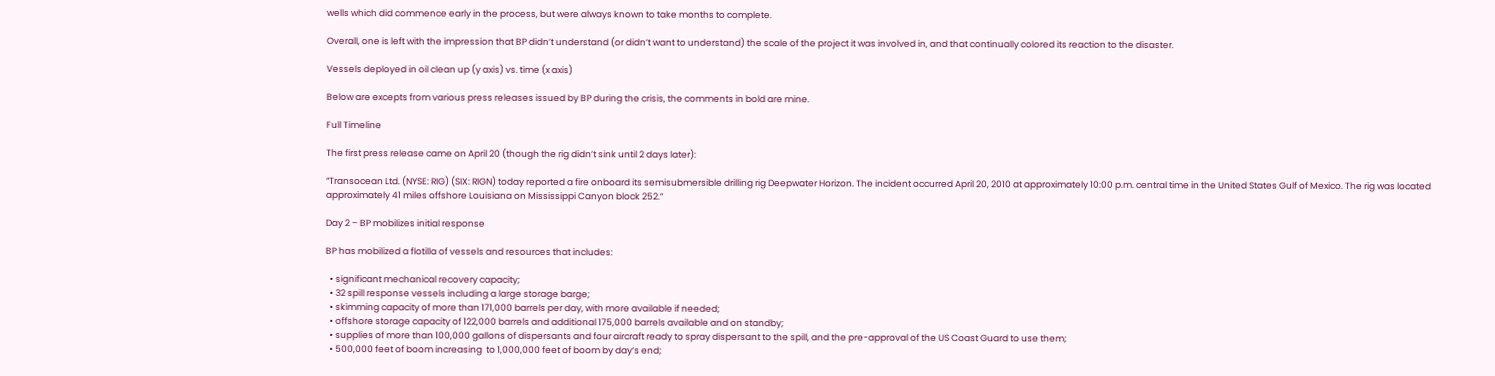wells which did commence early in the process, but were always known to take months to complete.

Overall, one is left with the impression that BP didn’t understand (or didn’t want to understand) the scale of the project it was involved in, and that continually colored its reaction to the disaster.

Vessels deployed in oil clean up (y axis) vs. time (x axis)

Below are excepts from various press releases issued by BP during the crisis, the comments in bold are mine.

Full Timeline

The first press release came on April 20 (though the rig didn’t sink until 2 days later):

“Transocean Ltd. (NYSE: RIG) (SIX: RIGN) today reported a fire onboard its semisubmersible drilling rig Deepwater Horizon. The incident occurred April 20, 2010 at approximately 10:00 p.m. central time in the United States Gulf of Mexico. The rig was located approximately 41 miles offshore Louisiana on Mississippi Canyon block 252.”

Day 2 – BP mobilizes initial response

BP has mobilized a flotilla of vessels and resources that includes:

  • significant mechanical recovery capacity;
  • 32 spill response vessels including a large storage barge;
  • skimming capacity of more than 171,000 barrels per day, with more available if needed;
  • offshore storage capacity of 122,000 barrels and additional 175,000 barrels available and on standby;
  • supplies of more than 100,000 gallons of dispersants and four aircraft ready to spray dispersant to the spill, and the pre-approval of the US Coast Guard to use them;
  • 500,000 feet of boom increasing  to 1,000,000 feet of boom by day’s end;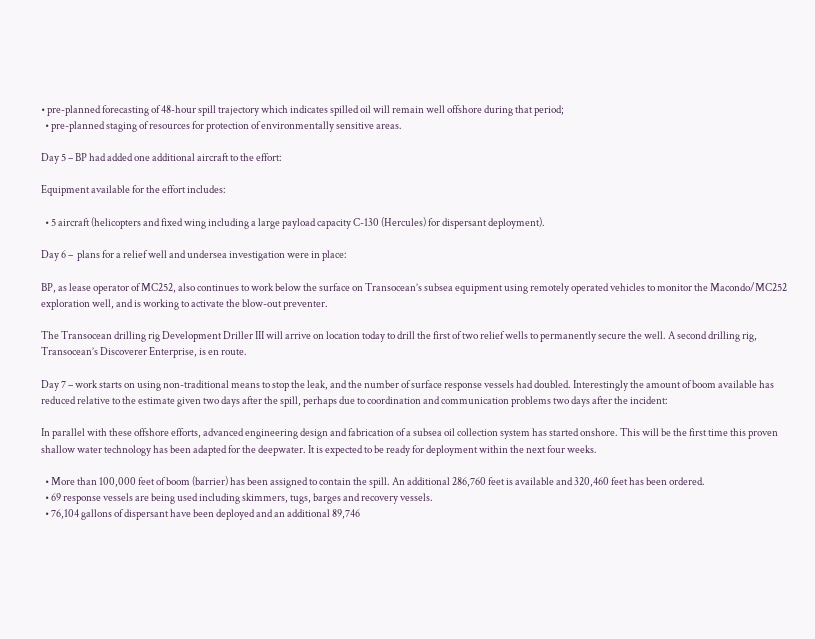• pre-planned forecasting of 48-hour spill trajectory which indicates spilled oil will remain well offshore during that period;
  • pre-planned staging of resources for protection of environmentally sensitive areas.

Day 5 – BP had added one additional aircraft to the effort:

Equipment available for the effort includes:

  • 5 aircraft (helicopters and fixed wing including a large payload capacity C-130 (Hercules) for dispersant deployment).

Day 6 –  plans for a relief well and undersea investigation were in place:

BP, as lease operator of MC252, also continues to work below the surface on Transocean’s subsea equipment using remotely operated vehicles to monitor the Macondo/MC252 exploration well, and is working to activate the blow-out preventer.

The Transocean drilling rig Development Driller III will arrive on location today to drill the first of two relief wells to permanently secure the well. A second drilling rig, Transocean’s Discoverer Enterprise, is en route.

Day 7 – work starts on using non-traditional means to stop the leak, and the number of surface response vessels had doubled. Interestingly the amount of boom available has reduced relative to the estimate given two days after the spill, perhaps due to coordination and communication problems two days after the incident:

In parallel with these offshore efforts, advanced engineering design and fabrication of a subsea oil collection system has started onshore. This will be the first time this proven shallow water technology has been adapted for the deepwater. It is expected to be ready for deployment within the next four weeks.

  • More than 100,000 feet of boom (barrier) has been assigned to contain the spill. An additional 286,760 feet is available and 320,460 feet has been ordered.
  • 69 response vessels are being used including skimmers, tugs, barges and recovery vessels.
  • 76,104 gallons of dispersant have been deployed and an additional 89,746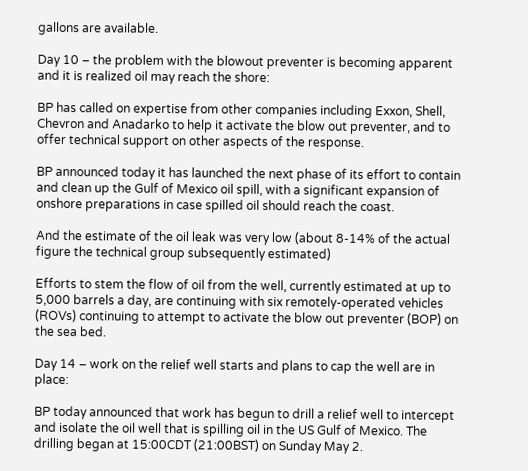gallons are available.

Day 10 – the problem with the blowout preventer is becoming apparent and it is realized oil may reach the shore:

BP has called on expertise from other companies including Exxon, Shell, Chevron and Anadarko to help it activate the blow out preventer, and to offer technical support on other aspects of the response.

BP announced today it has launched the next phase of its effort to contain and clean up the Gulf of Mexico oil spill, with a significant expansion of onshore preparations in case spilled oil should reach the coast.

And the estimate of the oil leak was very low (about 8-14% of the actual figure the technical group subsequently estimated)

Efforts to stem the flow of oil from the well, currently estimated at up to 5,000 barrels a day, are continuing with six remotely-operated vehicles (ROVs) continuing to attempt to activate the blow out preventer (BOP) on the sea bed.

Day 14 – work on the relief well starts and plans to cap the well are in place:

BP today announced that work has begun to drill a relief well to intercept and isolate the oil well that is spilling oil in the US Gulf of Mexico. The drilling began at 15:00CDT (21:00BST) on Sunday May 2.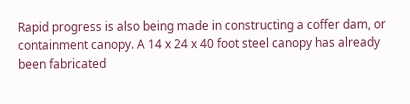Rapid progress is also being made in constructing a coffer dam, or containment canopy. A 14 x 24 x 40 foot steel canopy has already been fabricated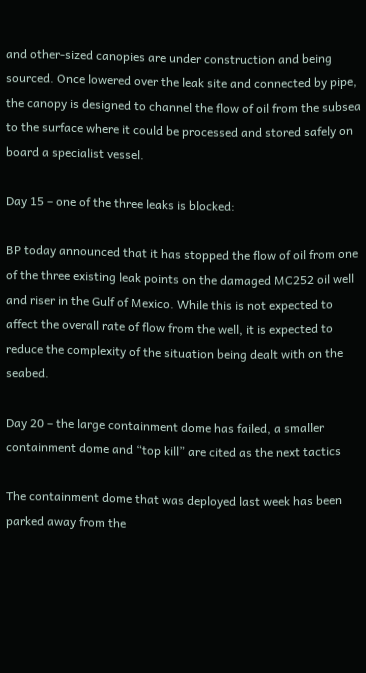and other-sized canopies are under construction and being sourced. Once lowered over the leak site and connected by pipe, the canopy is designed to channel the flow of oil from the subsea to the surface where it could be processed and stored safely on board a specialist vessel.

Day 15 – one of the three leaks is blocked:

BP today announced that it has stopped the flow of oil from one of the three existing leak points on the damaged MC252 oil well and riser in the Gulf of Mexico. While this is not expected to affect the overall rate of flow from the well, it is expected to reduce the complexity of the situation being dealt with on the seabed.

Day 20 – the large containment dome has failed, a smaller containment dome and “top kill” are cited as the next tactics

The containment dome that was deployed last week has been parked away from the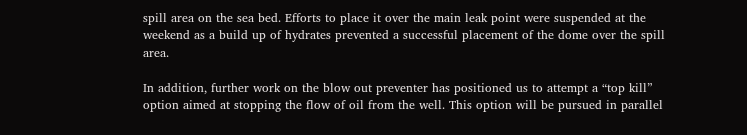spill area on the sea bed. Efforts to place it over the main leak point were suspended at the weekend as a build up of hydrates prevented a successful placement of the dome over the spill area.

In addition, further work on the blow out preventer has positioned us to attempt a “top kill” option aimed at stopping the flow of oil from the well. This option will be pursued in parallel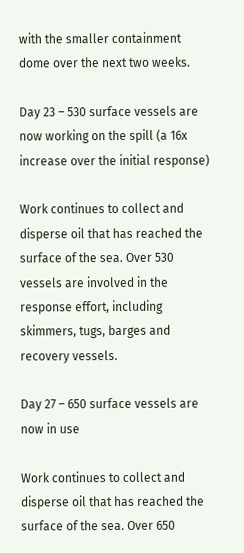with the smaller containment dome over the next two weeks.

Day 23 – 530 surface vessels are now working on the spill (a 16x increase over the initial response)

Work continues to collect and disperse oil that has reached the surface of the sea. Over 530 vessels are involved in the response effort, including skimmers, tugs, barges and recovery vessels.

Day 27 – 650 surface vessels are now in use

Work continues to collect and disperse oil that has reached the surface of the sea. Over 650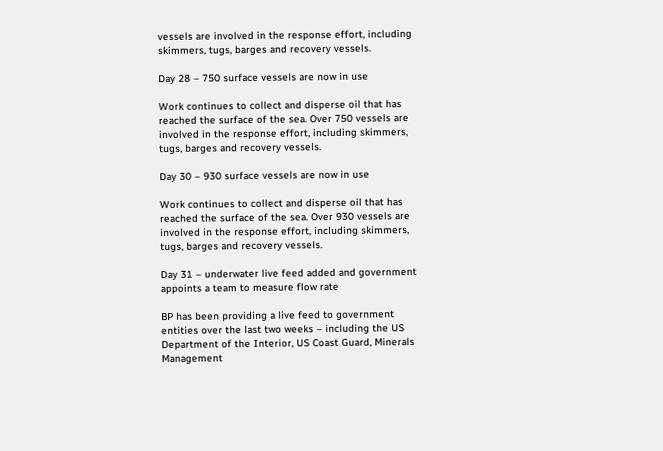vessels are involved in the response effort, including skimmers, tugs, barges and recovery vessels.

Day 28 – 750 surface vessels are now in use

Work continues to collect and disperse oil that has reached the surface of the sea. Over 750 vessels are involved in the response effort, including skimmers, tugs, barges and recovery vessels.

Day 30 – 930 surface vessels are now in use

Work continues to collect and disperse oil that has reached the surface of the sea. Over 930 vessels are involved in the response effort, including skimmers, tugs, barges and recovery vessels.

Day 31 – underwater live feed added and government appoints a team to measure flow rate

BP has been providing a live feed to government entities over the last two weeks – including the US Department of the Interior, US Coast Guard, Minerals Management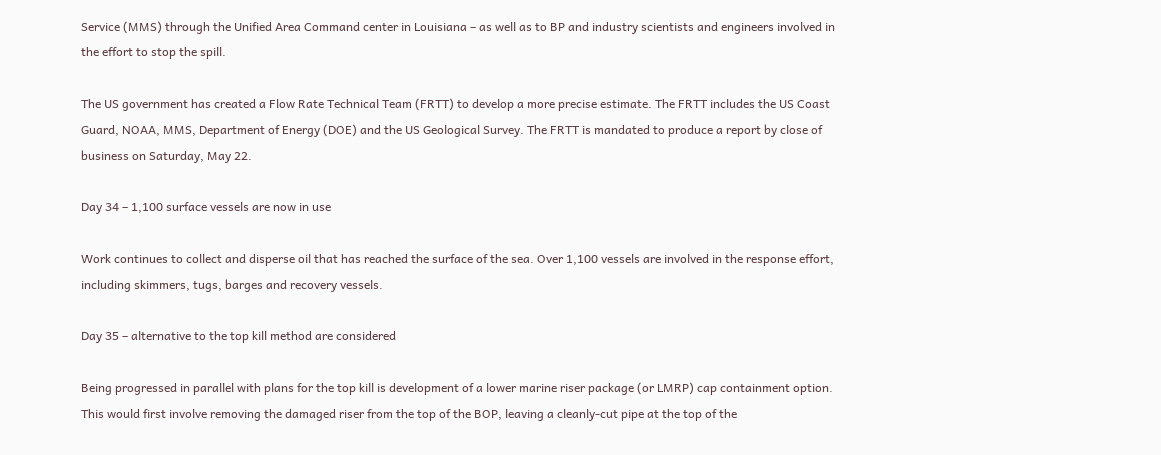Service (MMS) through the Unified Area Command center in Louisiana – as well as to BP and industry scientists and engineers involved in the effort to stop the spill.

The US government has created a Flow Rate Technical Team (FRTT) to develop a more precise estimate. The FRTT includes the US Coast Guard, NOAA, MMS, Department of Energy (DOE) and the US Geological Survey. The FRTT is mandated to produce a report by close of business on Saturday, May 22.

Day 34 – 1,100 surface vessels are now in use

Work continues to collect and disperse oil that has reached the surface of the sea. Over 1,100 vessels are involved in the response effort, including skimmers, tugs, barges and recovery vessels.

Day 35 – alternative to the top kill method are considered

Being progressed in parallel with plans for the top kill is development of a lower marine riser package (or LMRP) cap containment option. This would first involve removing the damaged riser from the top of the BOP, leaving a cleanly-cut pipe at the top of the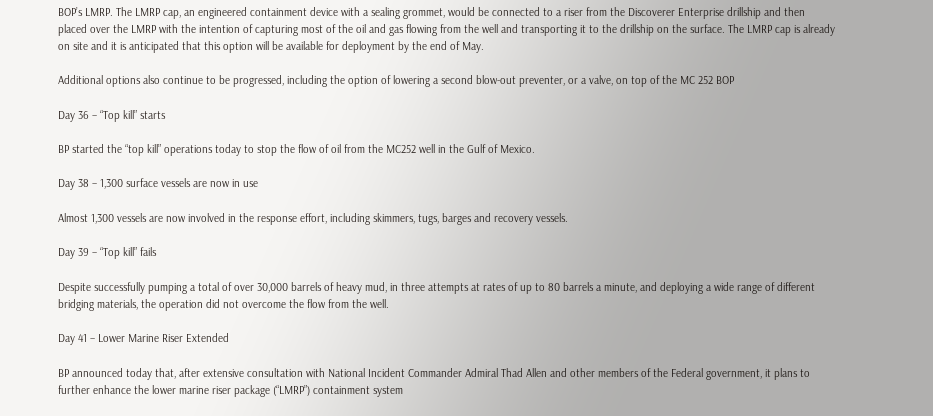BOP’s LMRP. The LMRP cap, an engineered containment device with a sealing grommet, would be connected to a riser from the Discoverer Enterprise drillship and then placed over the LMRP with the intention of capturing most of the oil and gas flowing from the well and transporting it to the drillship on the surface. The LMRP cap is already on site and it is anticipated that this option will be available for deployment by the end of May.

Additional options also continue to be progressed, including the option of lowering a second blow-out preventer, or a valve, on top of the MC 252 BOP

Day 36 – “Top kill” starts

BP started the “top kill” operations today to stop the flow of oil from the MC252 well in the Gulf of Mexico.

Day 38 – 1,300 surface vessels are now in use

Almost 1,300 vessels are now involved in the response effort, including skimmers, tugs, barges and recovery vessels.

Day 39 – “Top kill” fails

Despite successfully pumping a total of over 30,000 barrels of heavy mud, in three attempts at rates of up to 80 barrels a minute, and deploying a wide range of different bridging materials, the operation did not overcome the flow from the well.

Day 41 – Lower Marine Riser Extended

BP announced today that, after extensive consultation with National Incident Commander Admiral Thad Allen and other members of the Federal government, it plans to further enhance the lower marine riser package (“LMRP”) containment system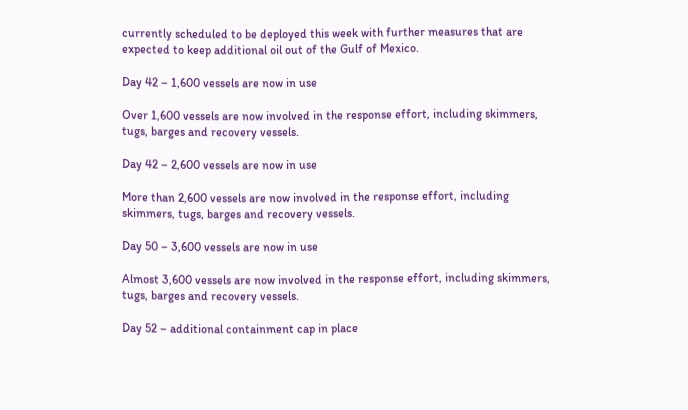currently scheduled to be deployed this week with further measures that are expected to keep additional oil out of the Gulf of Mexico.

Day 42 – 1,600 vessels are now in use

Over 1,600 vessels are now involved in the response effort, including skimmers, tugs, barges and recovery vessels.

Day 42 – 2,600 vessels are now in use

More than 2,600 vessels are now involved in the response effort, including skimmers, tugs, barges and recovery vessels.

Day 50 – 3,600 vessels are now in use

Almost 3,600 vessels are now involved in the response effort, including skimmers, tugs, barges and recovery vessels.

Day 52 – additional containment cap in place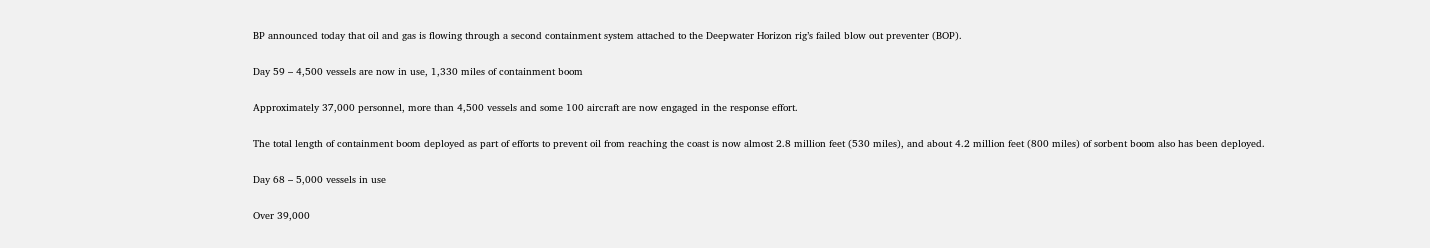BP announced today that oil and gas is flowing through a second containment system attached to the Deepwater Horizon rig’s failed blow out preventer (BOP).

Day 59 – 4,500 vessels are now in use, 1,330 miles of containment boom

Approximately 37,000 personnel, more than 4,500 vessels and some 100 aircraft are now engaged in the response effort.

The total length of containment boom deployed as part of efforts to prevent oil from reaching the coast is now almost 2.8 million feet (530 miles), and about 4.2 million feet (800 miles) of sorbent boom also has been deployed.

Day 68 – 5,000 vessels in use

Over 39,000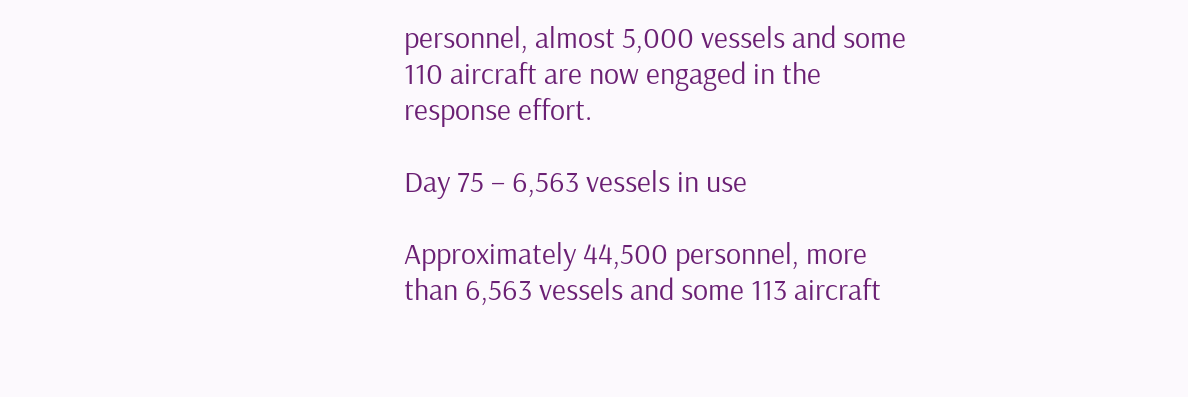personnel, almost 5,000 vessels and some 110 aircraft are now engaged in the response effort.

Day 75 – 6,563 vessels in use

Approximately 44,500 personnel, more than 6,563 vessels and some 113 aircraft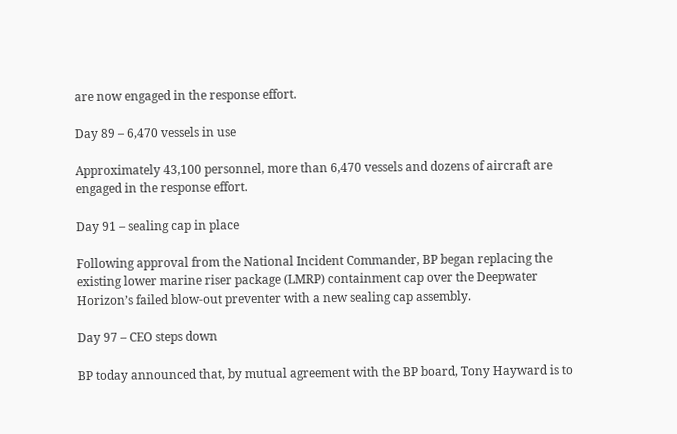are now engaged in the response effort.

Day 89 – 6,470 vessels in use

Approximately 43,100 personnel, more than 6,470 vessels and dozens of aircraft are engaged in the response effort.

Day 91 – sealing cap in place

Following approval from the National Incident Commander, BP began replacing the existing lower marine riser package (LMRP) containment cap over the Deepwater Horizon’s failed blow-out preventer with a new sealing cap assembly.

Day 97 – CEO steps down

BP today announced that, by mutual agreement with the BP board, Tony Hayward is to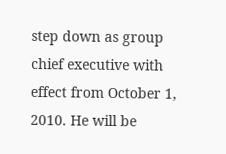step down as group chief executive with effect from October 1, 2010. He will be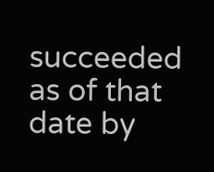succeeded as of that date by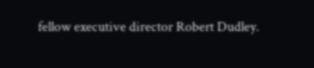fellow executive director Robert Dudley.